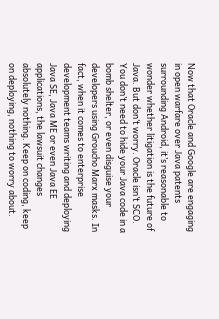Now that Oracle and Google are engaging in open warfare over Java patents surrounding Android, it’s reasonable to wonder whether litigation is the future of Java. But don’t worry. Oracle isn’t SCO. You don’t need to hide your Java code in a bomb shelter, or even disguise your developers using Groucho Marx masks. In fact, when it comes to enterprise development teams writing and deploying Java SE, Java ME or even Java EE applications, the lawsuit changes absolutely nothing. Keep on coding, keep on deploying, nothing to worry about.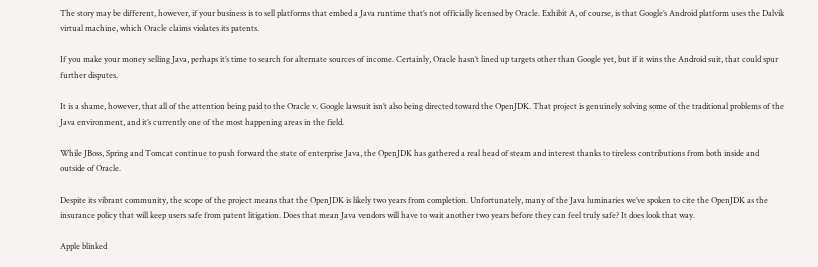The story may be different, however, if your business is to sell platforms that embed a Java runtime that’s not officially licensed by Oracle. Exhibit A, of course, is that Google’s Android platform uses the Dalvik virtual machine, which Oracle claims violates its patents.

If you make your money selling Java, perhaps it’s time to search for alternate sources of income. Certainly, Oracle hasn’t lined up targets other than Google yet, but if it wins the Android suit, that could spur further disputes.

It is a shame, however, that all of the attention being paid to the Oracle v. Google lawsuit isn’t also being directed toward the OpenJDK. That project is genuinely solving some of the traditional problems of the Java environment, and it’s currently one of the most happening areas in the field.

While JBoss, Spring and Tomcat continue to push forward the state of enterprise Java, the OpenJDK has gathered a real head of steam and interest thanks to tireless contributions from both inside and outside of Oracle.

Despite its vibrant community, the scope of the project means that the OpenJDK is likely two years from completion. Unfortunately, many of the Java luminaries we’ve spoken to cite the OpenJDK as the insurance policy that will keep users safe from patent litigation. Does that mean Java vendors will have to wait another two years before they can feel truly safe? It does look that way.

Apple blinked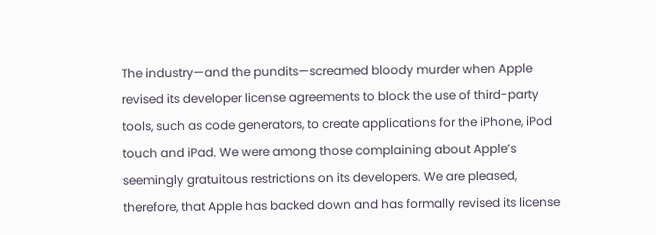The industry—and the pundits—screamed bloody murder when Apple revised its developer license agreements to block the use of third-party tools, such as code generators, to create applications for the iPhone, iPod touch and iPad. We were among those complaining about Apple’s seemingly gratuitous restrictions on its developers. We are pleased, therefore, that Apple has backed down and has formally revised its license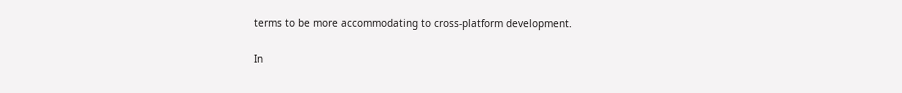terms to be more accommodating to cross-platform development.

In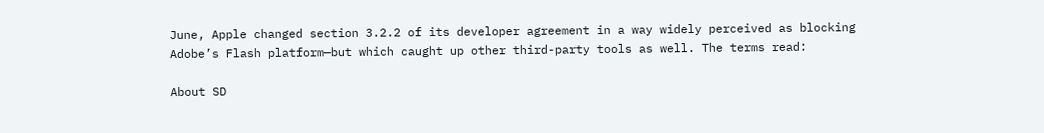June, Apple changed section 3.2.2 of its developer agreement in a way widely perceived as blocking Adobe’s Flash platform—but which caught up other third-party tools as well. The terms read:

About SD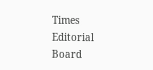Times Editorial Board